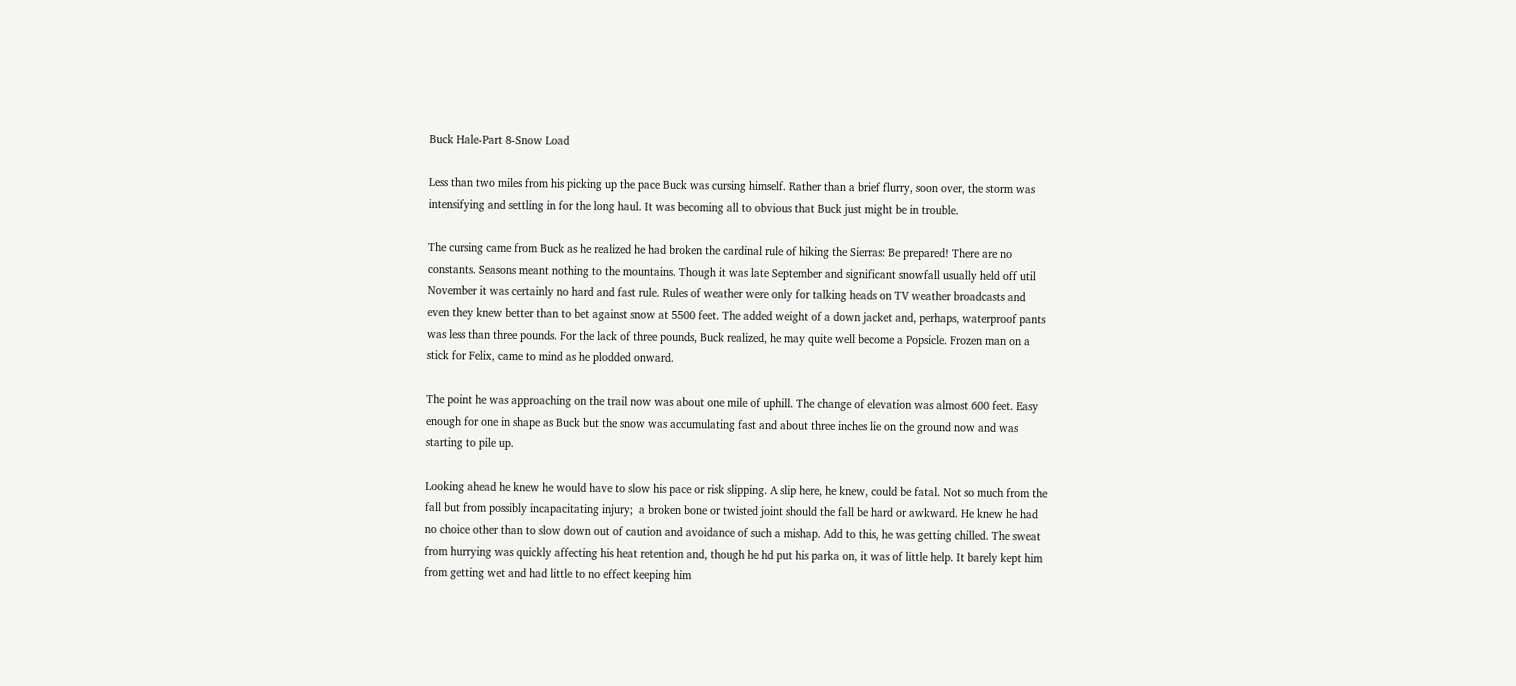Buck Hale-Part 8-Snow Load

Less than two miles from his picking up the pace Buck was cursing himself. Rather than a brief flurry, soon over, the storm was intensifying and settling in for the long haul. It was becoming all to obvious that Buck just might be in trouble.

The cursing came from Buck as he realized he had broken the cardinal rule of hiking the Sierras: Be prepared! There are no constants. Seasons meant nothing to the mountains. Though it was late September and significant snowfall usually held off util November it was certainly no hard and fast rule. Rules of weather were only for talking heads on TV weather broadcasts and even they knew better than to bet against snow at 5500 feet. The added weight of a down jacket and, perhaps, waterproof pants was less than three pounds. For the lack of three pounds, Buck realized, he may quite well become a Popsicle. Frozen man on a stick for Felix, came to mind as he plodded onward.

The point he was approaching on the trail now was about one mile of uphill. The change of elevation was almost 600 feet. Easy enough for one in shape as Buck but the snow was accumulating fast and about three inches lie on the ground now and was starting to pile up.

Looking ahead he knew he would have to slow his pace or risk slipping. A slip here, he knew, could be fatal. Not so much from the fall but from possibly incapacitating injury;  a broken bone or twisted joint should the fall be hard or awkward. He knew he had no choice other than to slow down out of caution and avoidance of such a mishap. Add to this, he was getting chilled. The sweat from hurrying was quickly affecting his heat retention and, though he hd put his parka on, it was of little help. It barely kept him from getting wet and had little to no effect keeping him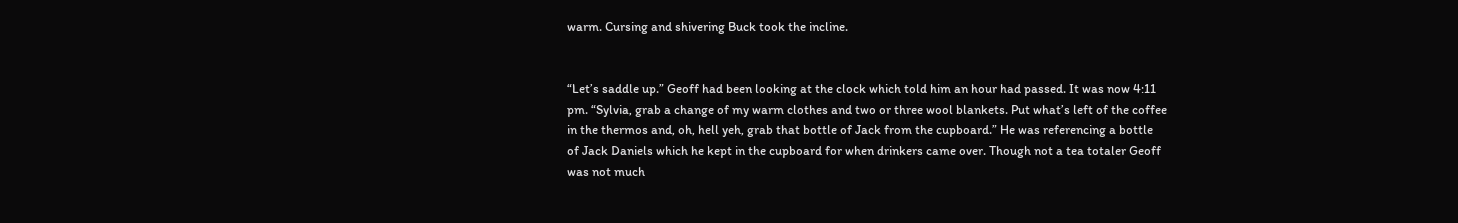warm. Cursing and shivering Buck took the incline.


“Let’s saddle up.” Geoff had been looking at the clock which told him an hour had passed. It was now 4:11 pm. “Sylvia, grab a change of my warm clothes and two or three wool blankets. Put what’s left of the coffee in the thermos and, oh, hell yeh, grab that bottle of Jack from the cupboard.” He was referencing a bottle of Jack Daniels which he kept in the cupboard for when drinkers came over. Though not a tea totaler Geoff was not much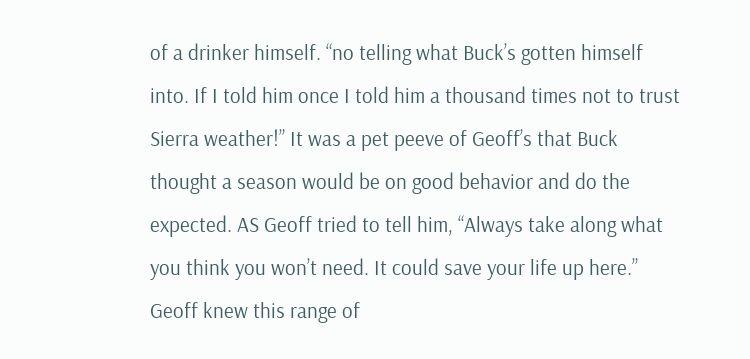of a drinker himself. “no telling what Buck’s gotten himself into. If I told him once I told him a thousand times not to trust Sierra weather!” It was a pet peeve of Geoff’s that Buck thought a season would be on good behavior and do the expected. AS Geoff tried to tell him, “Always take along what you think you won’t need. It could save your life up here.” Geoff knew this range of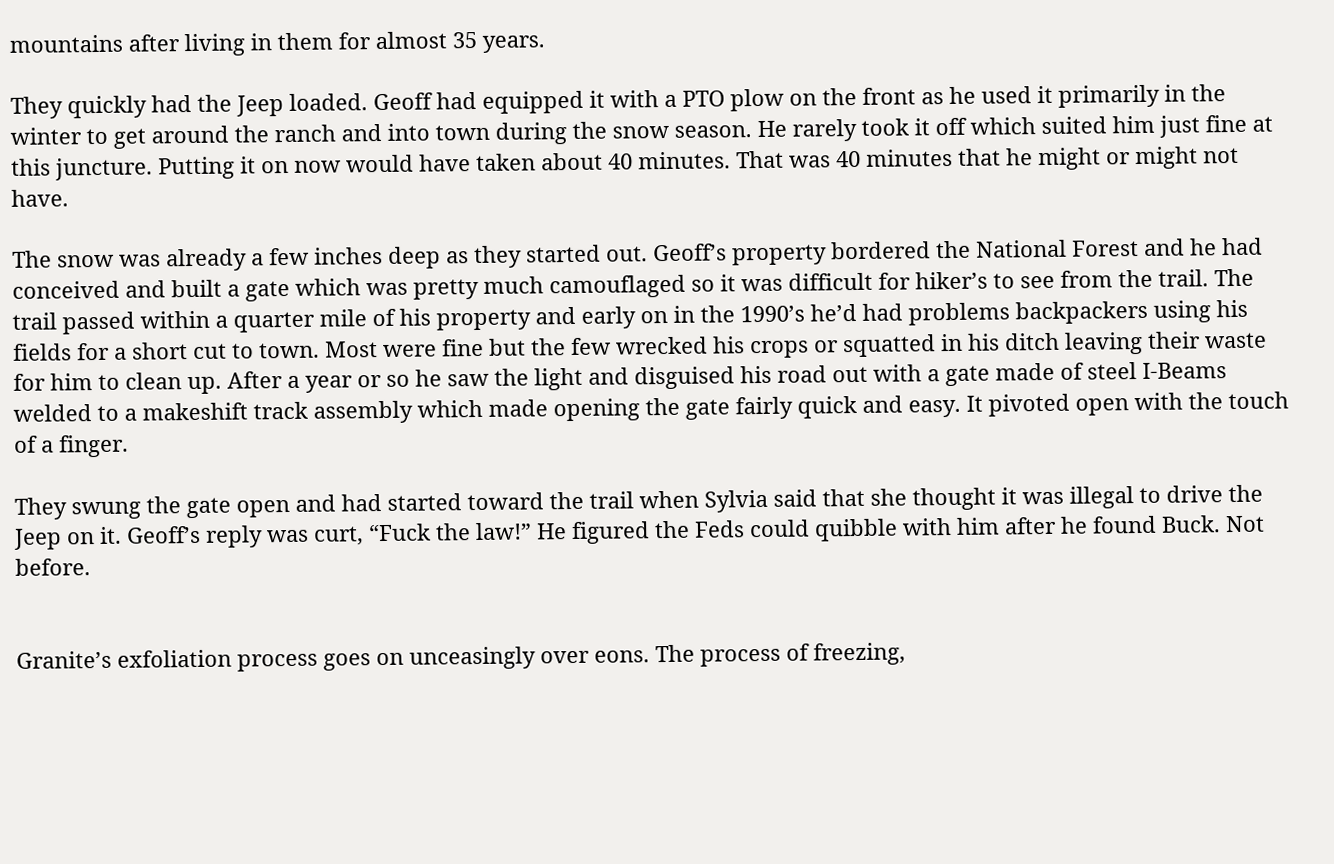mountains after living in them for almost 35 years.

They quickly had the Jeep loaded. Geoff had equipped it with a PTO plow on the front as he used it primarily in the winter to get around the ranch and into town during the snow season. He rarely took it off which suited him just fine at this juncture. Putting it on now would have taken about 40 minutes. That was 40 minutes that he might or might not have.

The snow was already a few inches deep as they started out. Geoff’s property bordered the National Forest and he had conceived and built a gate which was pretty much camouflaged so it was difficult for hiker’s to see from the trail. The trail passed within a quarter mile of his property and early on in the 1990’s he’d had problems backpackers using his fields for a short cut to town. Most were fine but the few wrecked his crops or squatted in his ditch leaving their waste for him to clean up. After a year or so he saw the light and disguised his road out with a gate made of steel I-Beams welded to a makeshift track assembly which made opening the gate fairly quick and easy. It pivoted open with the touch of a finger.

They swung the gate open and had started toward the trail when Sylvia said that she thought it was illegal to drive the Jeep on it. Geoff’s reply was curt, “Fuck the law!” He figured the Feds could quibble with him after he found Buck. Not before.


Granite’s exfoliation process goes on unceasingly over eons. The process of freezing,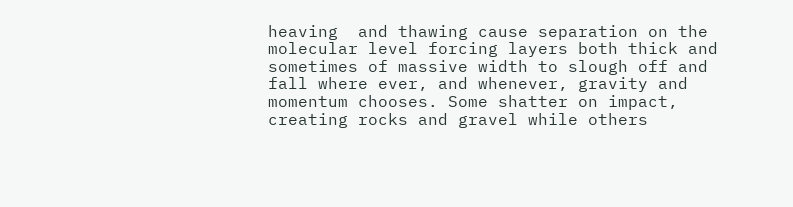heaving  and thawing cause separation on the molecular level forcing layers both thick and sometimes of massive width to slough off and fall where ever, and whenever, gravity and momentum chooses. Some shatter on impact, creating rocks and gravel while others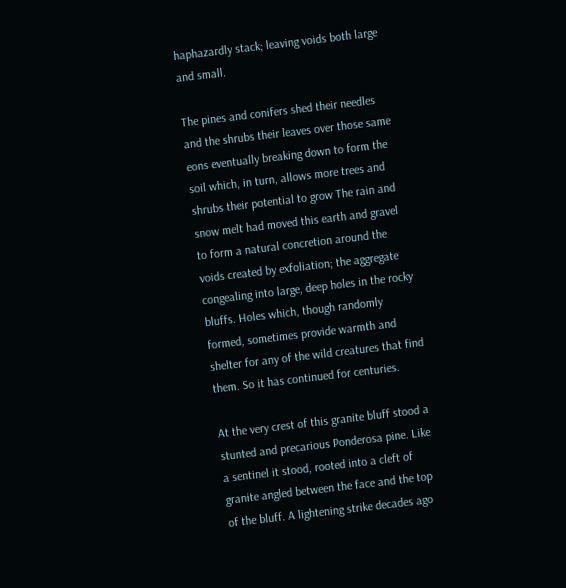haphazardly stack; leaving voids both large and small.

The pines and conifers shed their needles and the shrubs their leaves over those same eons eventually breaking down to form the soil which, in turn, allows more trees and shrubs their potential to grow The rain and snow melt had moved this earth and gravel to form a natural concretion around the voids created by exfoliation; the aggregate congealing into large, deep holes in the rocky bluffs. Holes which, though randomly formed, sometimes provide warmth and shelter for any of the wild creatures that find them. So it has continued for centuries.

At the very crest of this granite bluff stood a stunted and precarious Ponderosa pine. Like a sentinel it stood, rooted into a cleft of granite angled between the face and the top of the bluff. A lightening strike decades ago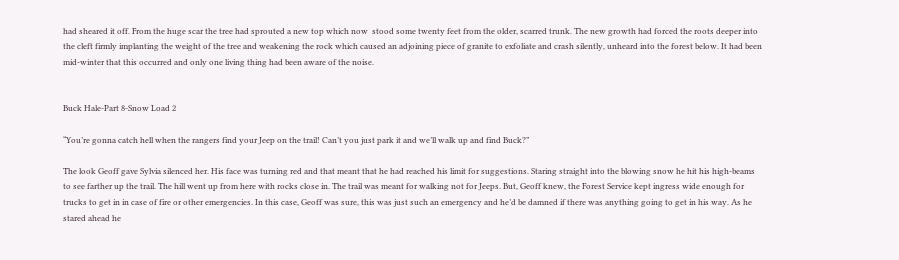had sheared it off. From the huge scar the tree had sprouted a new top which now  stood some twenty feet from the older, scarred trunk. The new growth had forced the roots deeper into the cleft firmly implanting the weight of the tree and weakening the rock which caused an adjoining piece of granite to exfoliate and crash silently, unheard into the forest below. It had been mid-winter that this occurred and only one living thing had been aware of the noise.


Buck Hale-Part 8-Snow Load 2

“You’re gonna catch hell when the rangers find your Jeep on the trail! Can’t you just park it and we’ll walk up and find Buck?”

The look Geoff gave Sylvia silenced her. His face was turning red and that meant that he had reached his limit for suggestions. Staring straight into the blowing snow he hit his high-beams to see farther up the trail. The hill went up from here with rocks close in. The trail was meant for walking not for Jeeps. But, Geoff knew, the Forest Service kept ingress wide enough for trucks to get in in case of fire or other emergencies. In this case, Geoff was sure, this was just such an emergency and he’d be damned if there was anything going to get in his way. As he stared ahead he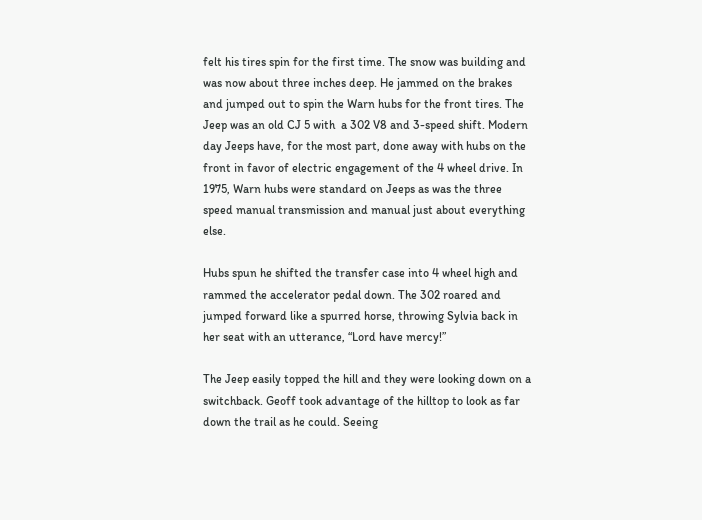felt his tires spin for the first time. The snow was building and was now about three inches deep. He jammed on the brakes and jumped out to spin the Warn hubs for the front tires. The Jeep was an old CJ 5 with  a 302 V8 and 3-speed shift. Modern day Jeeps have, for the most part, done away with hubs on the front in favor of electric engagement of the 4 wheel drive. In 1975, Warn hubs were standard on Jeeps as was the three speed manual transmission and manual just about everything else.

Hubs spun he shifted the transfer case into 4 wheel high and rammed the accelerator pedal down. The 302 roared and jumped forward like a spurred horse, throwing Sylvia back in her seat with an utterance, “Lord have mercy!”

The Jeep easily topped the hill and they were looking down on a switchback. Geoff took advantage of the hilltop to look as far down the trail as he could. Seeing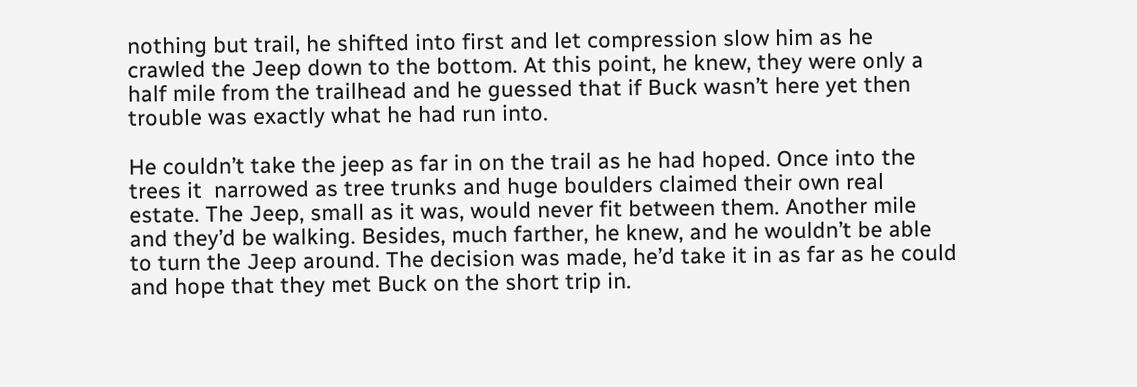nothing but trail, he shifted into first and let compression slow him as he crawled the Jeep down to the bottom. At this point, he knew, they were only a half mile from the trailhead and he guessed that if Buck wasn’t here yet then trouble was exactly what he had run into.

He couldn’t take the jeep as far in on the trail as he had hoped. Once into the trees it  narrowed as tree trunks and huge boulders claimed their own real estate. The Jeep, small as it was, would never fit between them. Another mile and they’d be walking. Besides, much farther, he knew, and he wouldn’t be able to turn the Jeep around. The decision was made, he’d take it in as far as he could and hope that they met Buck on the short trip in.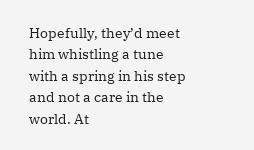Hopefully, they’d meet him whistling a tune with a spring in his step and not a care in the world. At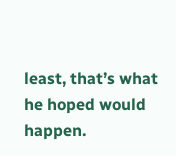least, that’s what he hoped would happen.